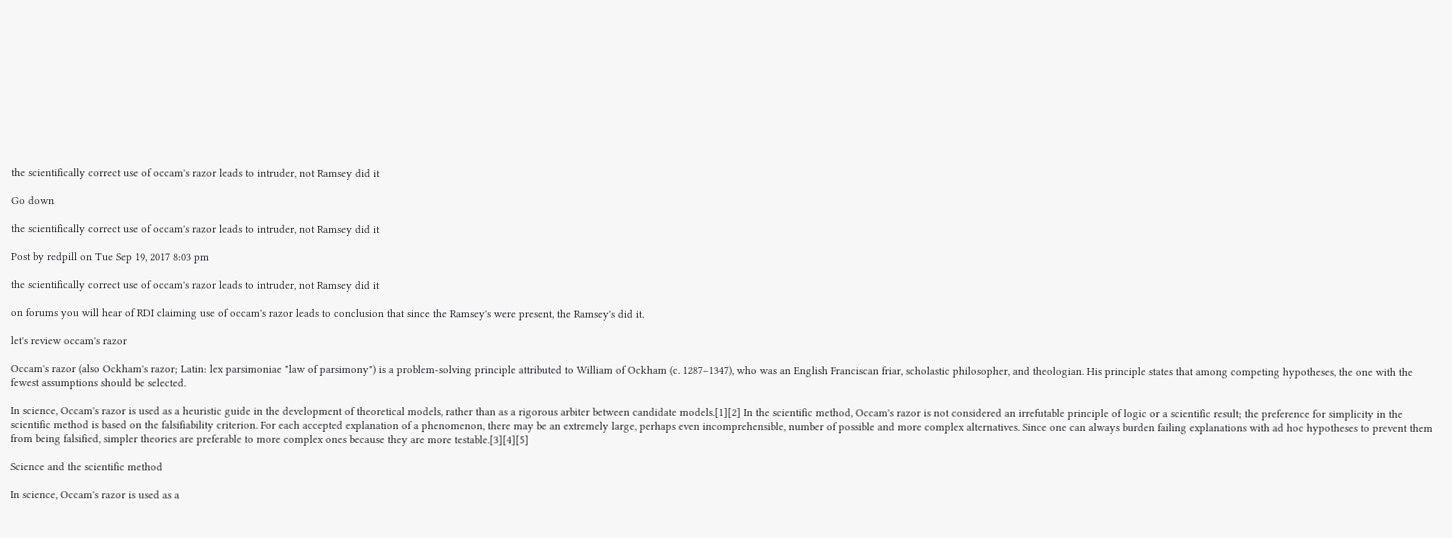the scientifically correct use of occam's razor leads to intruder, not Ramsey did it

Go down

the scientifically correct use of occam's razor leads to intruder, not Ramsey did it

Post by redpill on Tue Sep 19, 2017 8:03 pm

the scientifically correct use of occam's razor leads to intruder, not Ramsey did it

on forums you will hear of RDI claiming use of occam's razor leads to conclusion that since the Ramsey's were present, the Ramsey's did it.

let's review occam's razor

Occam's razor (also Ockham's razor; Latin: lex parsimoniae "law of parsimony") is a problem-solving principle attributed to William of Ockham (c. 1287–1347), who was an English Franciscan friar, scholastic philosopher, and theologian. His principle states that among competing hypotheses, the one with the fewest assumptions should be selected.

In science, Occam's razor is used as a heuristic guide in the development of theoretical models, rather than as a rigorous arbiter between candidate models.[1][2] In the scientific method, Occam's razor is not considered an irrefutable principle of logic or a scientific result; the preference for simplicity in the scientific method is based on the falsifiability criterion. For each accepted explanation of a phenomenon, there may be an extremely large, perhaps even incomprehensible, number of possible and more complex alternatives. Since one can always burden failing explanations with ad hoc hypotheses to prevent them from being falsified, simpler theories are preferable to more complex ones because they are more testable.[3][4][5]

Science and the scientific method

In science, Occam's razor is used as a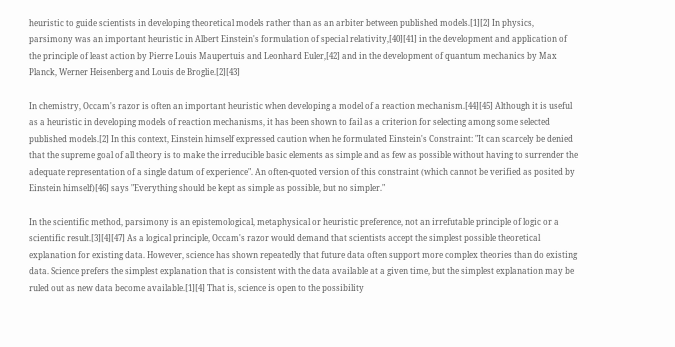heuristic to guide scientists in developing theoretical models rather than as an arbiter between published models.[1][2] In physics, parsimony was an important heuristic in Albert Einstein's formulation of special relativity,[40][41] in the development and application of the principle of least action by Pierre Louis Maupertuis and Leonhard Euler,[42] and in the development of quantum mechanics by Max Planck, Werner Heisenberg and Louis de Broglie.[2][43]

In chemistry, Occam's razor is often an important heuristic when developing a model of a reaction mechanism.[44][45] Although it is useful as a heuristic in developing models of reaction mechanisms, it has been shown to fail as a criterion for selecting among some selected published models.[2] In this context, Einstein himself expressed caution when he formulated Einstein's Constraint: "It can scarcely be denied that the supreme goal of all theory is to make the irreducible basic elements as simple and as few as possible without having to surrender the adequate representation of a single datum of experience". An often-quoted version of this constraint (which cannot be verified as posited by Einstein himself)[46] says "Everything should be kept as simple as possible, but no simpler."

In the scientific method, parsimony is an epistemological, metaphysical or heuristic preference, not an irrefutable principle of logic or a scientific result.[3][4][47] As a logical principle, Occam's razor would demand that scientists accept the simplest possible theoretical explanation for existing data. However, science has shown repeatedly that future data often support more complex theories than do existing data. Science prefers the simplest explanation that is consistent with the data available at a given time, but the simplest explanation may be ruled out as new data become available.[1][4] That is, science is open to the possibility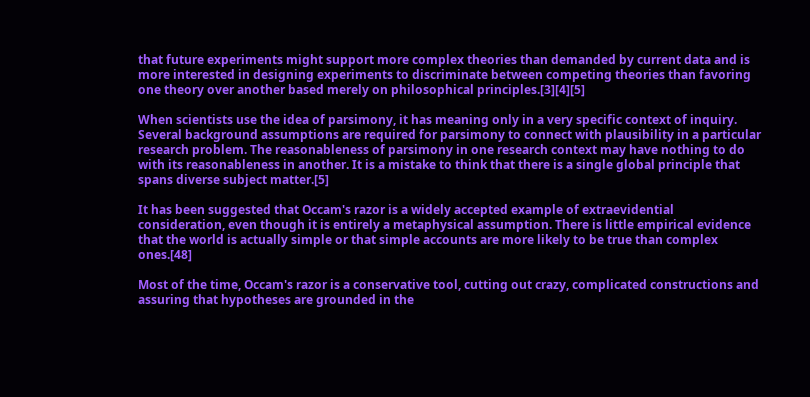that future experiments might support more complex theories than demanded by current data and is more interested in designing experiments to discriminate between competing theories than favoring one theory over another based merely on philosophical principles.[3][4][5]

When scientists use the idea of parsimony, it has meaning only in a very specific context of inquiry. Several background assumptions are required for parsimony to connect with plausibility in a particular research problem. The reasonableness of parsimony in one research context may have nothing to do with its reasonableness in another. It is a mistake to think that there is a single global principle that spans diverse subject matter.[5]

It has been suggested that Occam's razor is a widely accepted example of extraevidential consideration, even though it is entirely a metaphysical assumption. There is little empirical evidence that the world is actually simple or that simple accounts are more likely to be true than complex ones.[48]

Most of the time, Occam's razor is a conservative tool, cutting out crazy, complicated constructions and assuring that hypotheses are grounded in the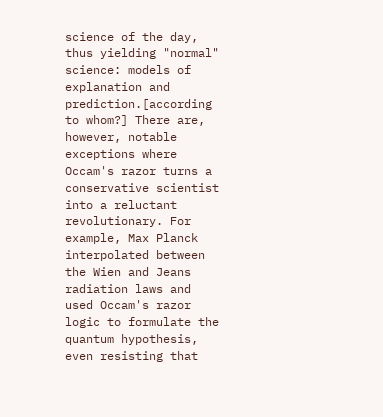science of the day, thus yielding "normal" science: models of explanation and prediction.[according to whom?] There are, however, notable exceptions where Occam's razor turns a conservative scientist into a reluctant revolutionary. For example, Max Planck interpolated between the Wien and Jeans radiation laws and used Occam's razor logic to formulate the quantum hypothesis, even resisting that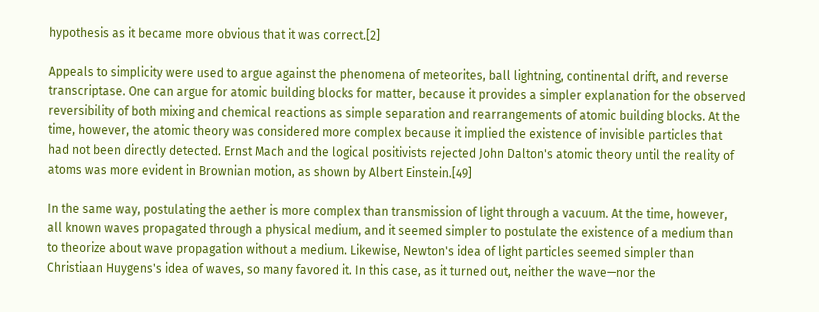hypothesis as it became more obvious that it was correct.[2]

Appeals to simplicity were used to argue against the phenomena of meteorites, ball lightning, continental drift, and reverse transcriptase. One can argue for atomic building blocks for matter, because it provides a simpler explanation for the observed reversibility of both mixing and chemical reactions as simple separation and rearrangements of atomic building blocks. At the time, however, the atomic theory was considered more complex because it implied the existence of invisible particles that had not been directly detected. Ernst Mach and the logical positivists rejected John Dalton's atomic theory until the reality of atoms was more evident in Brownian motion, as shown by Albert Einstein.[49]

In the same way, postulating the aether is more complex than transmission of light through a vacuum. At the time, however, all known waves propagated through a physical medium, and it seemed simpler to postulate the existence of a medium than to theorize about wave propagation without a medium. Likewise, Newton's idea of light particles seemed simpler than Christiaan Huygens's idea of waves, so many favored it. In this case, as it turned out, neither the wave—nor the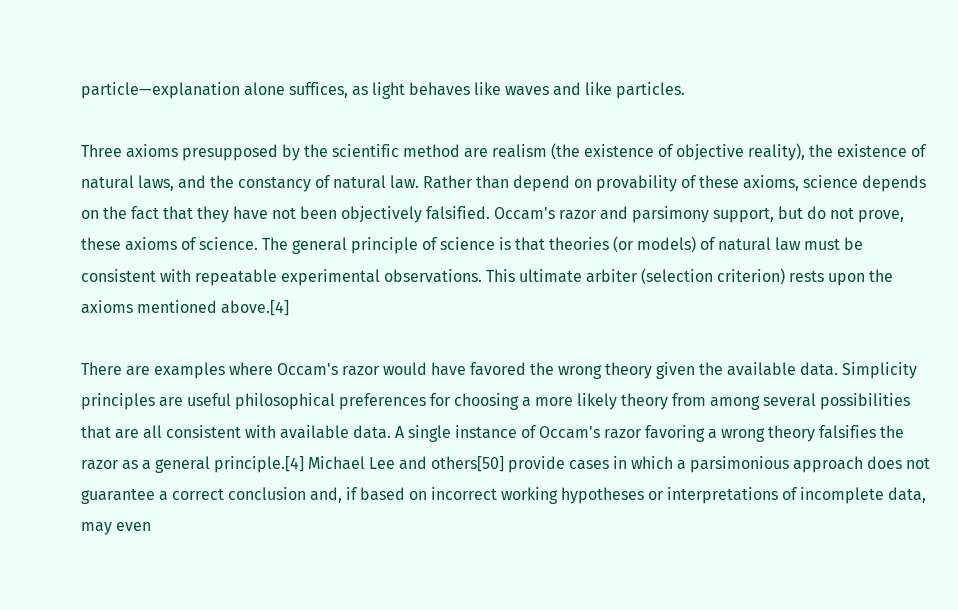particle—explanation alone suffices, as light behaves like waves and like particles.

Three axioms presupposed by the scientific method are realism (the existence of objective reality), the existence of natural laws, and the constancy of natural law. Rather than depend on provability of these axioms, science depends on the fact that they have not been objectively falsified. Occam's razor and parsimony support, but do not prove, these axioms of science. The general principle of science is that theories (or models) of natural law must be consistent with repeatable experimental observations. This ultimate arbiter (selection criterion) rests upon the axioms mentioned above.[4]

There are examples where Occam's razor would have favored the wrong theory given the available data. Simplicity principles are useful philosophical preferences for choosing a more likely theory from among several possibilities that are all consistent with available data. A single instance of Occam's razor favoring a wrong theory falsifies the razor as a general principle.[4] Michael Lee and others[50] provide cases in which a parsimonious approach does not guarantee a correct conclusion and, if based on incorrect working hypotheses or interpretations of incomplete data, may even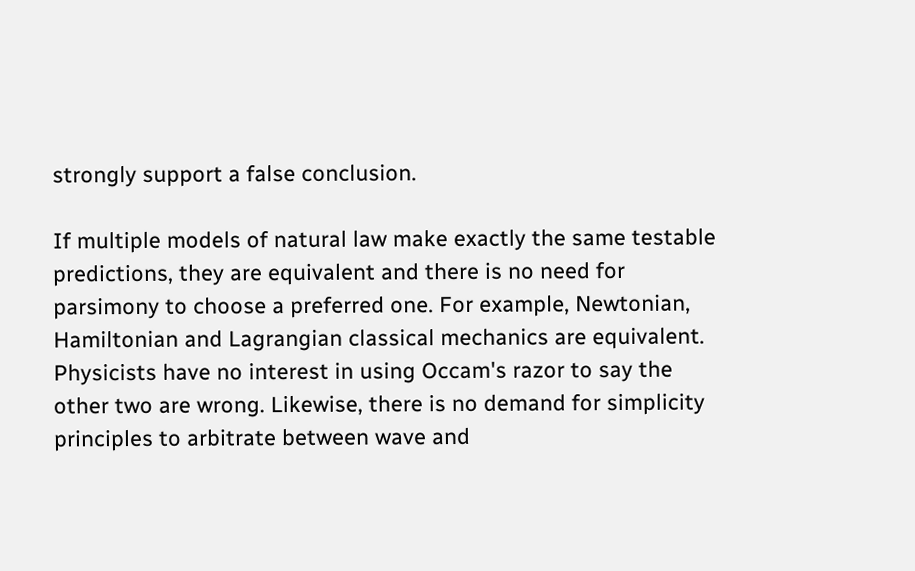strongly support a false conclusion.

If multiple models of natural law make exactly the same testable predictions, they are equivalent and there is no need for parsimony to choose a preferred one. For example, Newtonian, Hamiltonian and Lagrangian classical mechanics are equivalent. Physicists have no interest in using Occam's razor to say the other two are wrong. Likewise, there is no demand for simplicity principles to arbitrate between wave and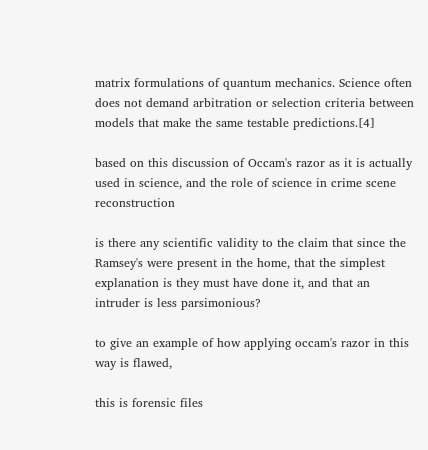matrix formulations of quantum mechanics. Science often does not demand arbitration or selection criteria between models that make the same testable predictions.[4]

based on this discussion of Occam's razor as it is actually used in science, and the role of science in crime scene reconstruction

is there any scientific validity to the claim that since the Ramsey's were present in the home, that the simplest explanation is they must have done it, and that an intruder is less parsimonious?

to give an example of how applying occam's razor in this way is flawed,

this is forensic files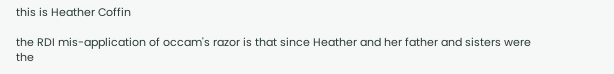this is Heather Coffin

the RDI mis-application of occam's razor is that since Heather and her father and sisters were the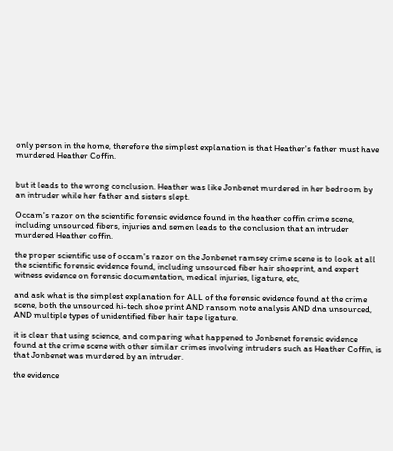only person in the home, therefore the simplest explanation is that Heather's father must have murdered Heather Coffin.


but it leads to the wrong conclusion. Heather was like Jonbenet murdered in her bedroom by an intruder while her father and sisters slept.

Occam's razor on the scientific forensic evidence found in the heather coffin crime scene, including unsourced fibers, injuries and semen leads to the conclusion that an intruder murdered Heather coffin.

the proper scientific use of occam's razor on the Jonbenet ramsey crime scene is to look at all the scientific forensic evidence found, including unsourced fiber hair shoeprint, and expert witness evidence on forensic documentation, medical injuries, ligature, etc,

and ask what is the simplest explanation for ALL of the forensic evidence found at the crime scene, both the unsourced hi-tech shoe print AND ransom note analysis AND dna unsourced, AND multiple types of unidentified fiber hair tape ligature.

it is clear that using science, and comparing what happened to Jonbenet forensic evidence found at the crime scene with other similar crimes involving intruders such as Heather Coffin, is that Jonbenet was murdered by an intruder.

the evidence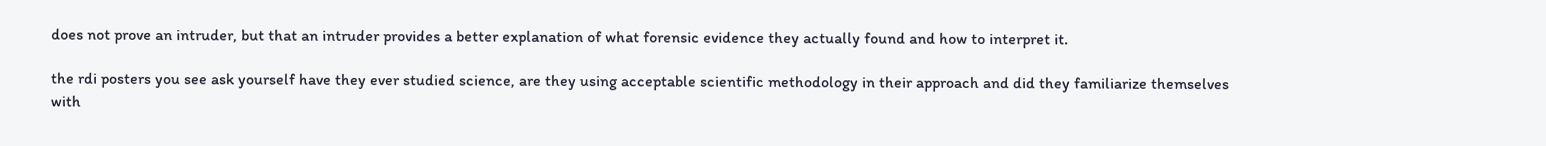does not prove an intruder, but that an intruder provides a better explanation of what forensic evidence they actually found and how to interpret it.

the rdi posters you see ask yourself have they ever studied science, are they using acceptable scientific methodology in their approach and did they familiarize themselves with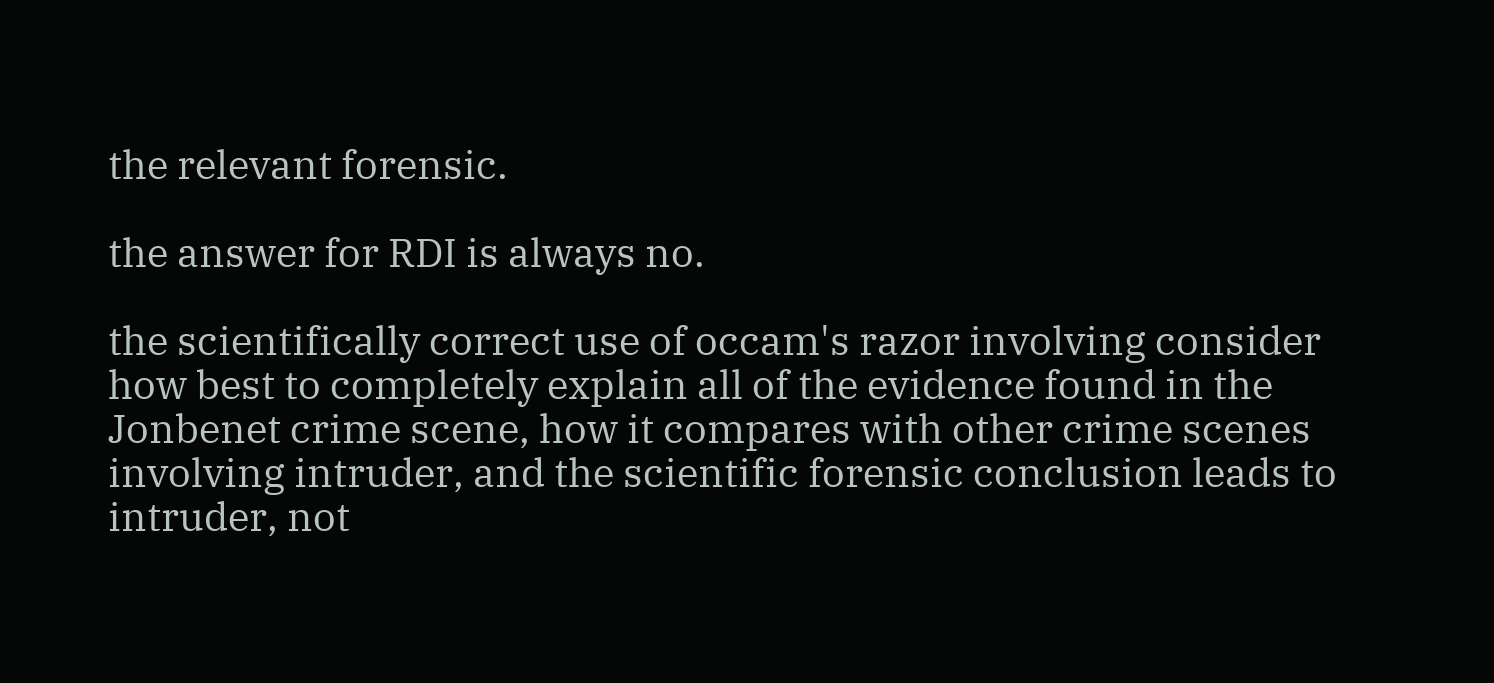the relevant forensic.

the answer for RDI is always no.

the scientifically correct use of occam's razor involving consider how best to completely explain all of the evidence found in the Jonbenet crime scene, how it compares with other crime scenes involving intruder, and the scientific forensic conclusion leads to intruder, not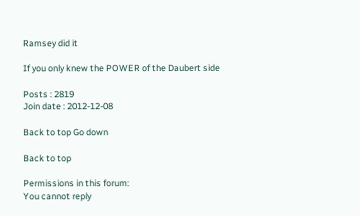Ramsey did it

If you only knew the POWER of the Daubert side

Posts : 2819
Join date : 2012-12-08

Back to top Go down

Back to top

Permissions in this forum:
You cannot reply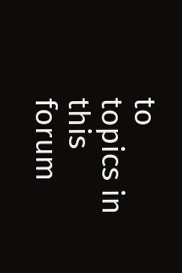to topics in this forum